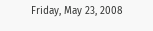Friday, May 23, 2008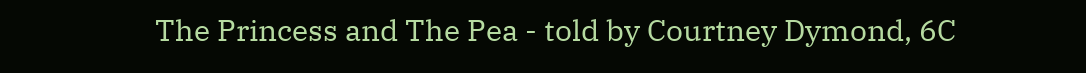The Princess and The Pea - told by Courtney Dymond, 6C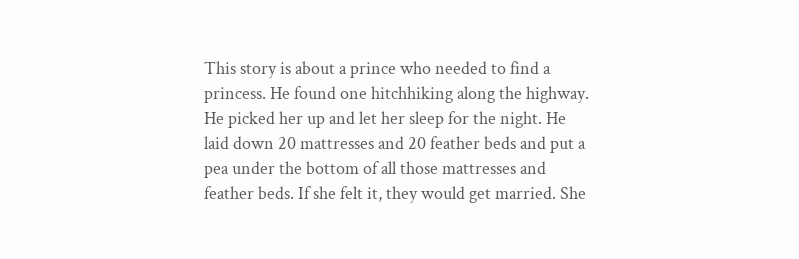This story is about a prince who needed to find a princess. He found one hitchhiking along the highway. He picked her up and let her sleep for the night. He laid down 20 mattresses and 20 feather beds and put a pea under the bottom of all those mattresses and feather beds. If she felt it, they would get married. She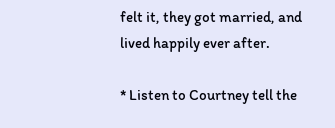felt it, they got married, and lived happily ever after.

* Listen to Courtney tell the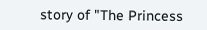story of "The Princess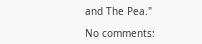and The Pea."

No comments: